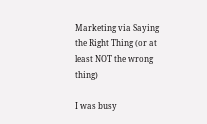Marketing via Saying the Right Thing (or at least NOT the wrong thing)

I was busy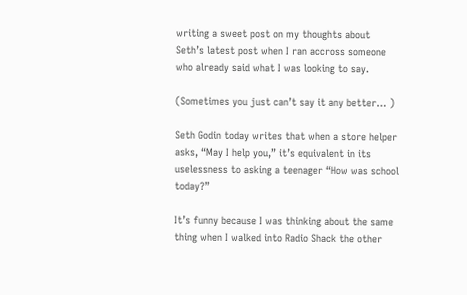writing a sweet post on my thoughts about Seth’s latest post when I ran accross someone who already said what I was looking to say.

(Sometimes you just can’t say it any better… )

Seth Godin today writes that when a store helper asks, “May I help you,” it’s equivalent in its uselessness to asking a teenager “How was school today?”

It’s funny because I was thinking about the same thing when I walked into Radio Shack the other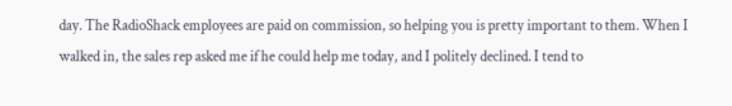day. The RadioShack employees are paid on commission, so helping you is pretty important to them. When I walked in, the sales rep asked me if he could help me today, and I politely declined. I tend to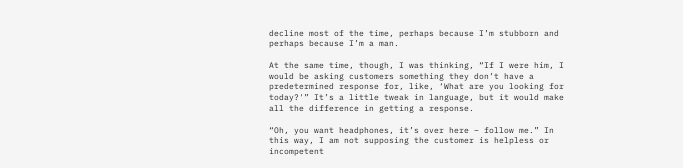decline most of the time, perhaps because I’m stubborn and perhaps because I’m a man.

At the same time, though, I was thinking, “If I were him, I would be asking customers something they don’t have a predetermined response for, like, ‘What are you looking for today?'” It’s a little tweak in language, but it would make all the difference in getting a response.

“Oh, you want headphones, it’s over here – follow me.” In this way, I am not supposing the customer is helpless or incompetent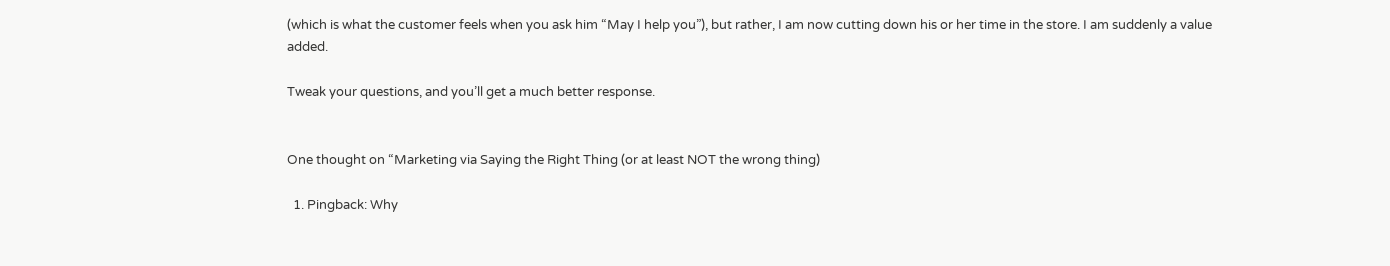(which is what the customer feels when you ask him “May I help you”), but rather, I am now cutting down his or her time in the store. I am suddenly a value added.

Tweak your questions, and you’ll get a much better response.


One thought on “Marketing via Saying the Right Thing (or at least NOT the wrong thing)

  1. Pingback: Why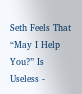Seth Feels That “May I Help You?” Is Useless -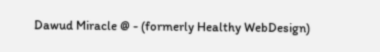Dawud Miracle @ - (formerly Healthy WebDesign)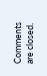Comments are closed.